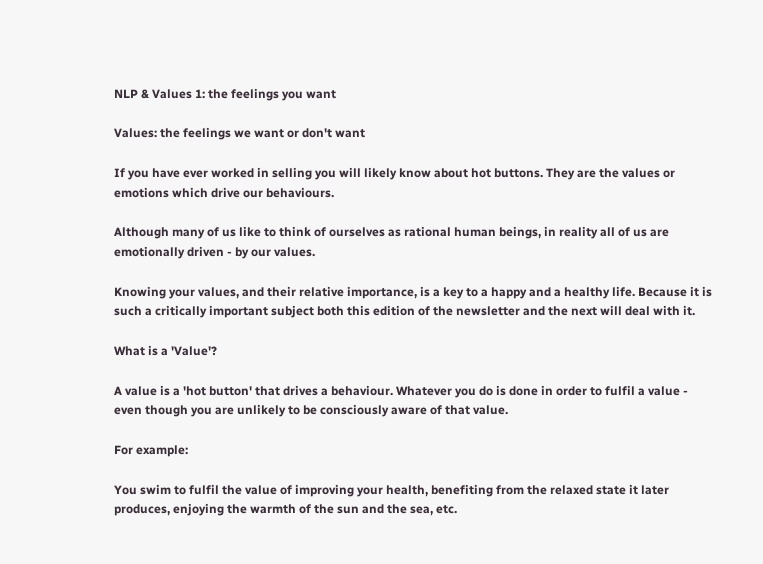NLP & Values 1: the feelings you want

Values: the feelings we want or don't want

If you have ever worked in selling you will likely know about hot buttons. They are the values or emotions which drive our behaviours.

Although many of us like to think of ourselves as rational human beings, in reality all of us are emotionally driven - by our values.

Knowing your values, and their relative importance, is a key to a happy and a healthy life. Because it is such a critically important subject both this edition of the newsletter and the next will deal with it.

What is a 'Value'?

A value is a 'hot button' that drives a behaviour. Whatever you do is done in order to fulfil a value - even though you are unlikely to be consciously aware of that value.

For example:

You swim to fulfil the value of improving your health, benefiting from the relaxed state it later produces, enjoying the warmth of the sun and the sea, etc.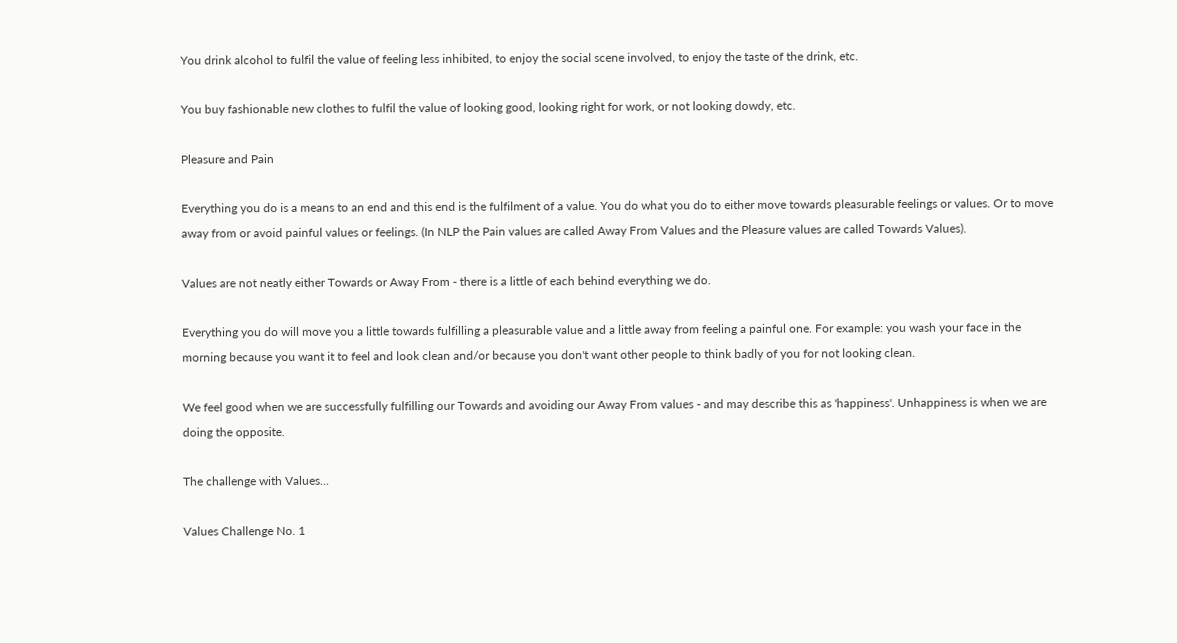You drink alcohol to fulfil the value of feeling less inhibited, to enjoy the social scene involved, to enjoy the taste of the drink, etc.

You buy fashionable new clothes to fulfil the value of looking good, looking right for work, or not looking dowdy, etc.

Pleasure and Pain

Everything you do is a means to an end and this end is the fulfilment of a value. You do what you do to either move towards pleasurable feelings or values. Or to move away from or avoid painful values or feelings. (In NLP the Pain values are called Away From Values and the Pleasure values are called Towards Values).

Values are not neatly either Towards or Away From - there is a little of each behind everything we do.

Everything you do will move you a little towards fulfilling a pleasurable value and a little away from feeling a painful one. For example: you wash your face in the morning because you want it to feel and look clean and/or because you don't want other people to think badly of you for not looking clean.

We feel good when we are successfully fulfilling our Towards and avoiding our Away From values - and may describe this as 'happiness'. Unhappiness is when we are doing the opposite.

The challenge with Values...

Values Challenge No. 1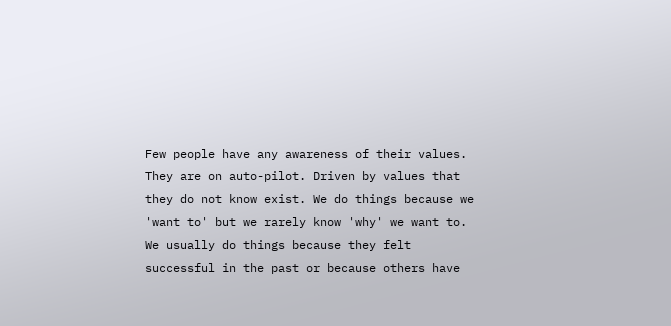Few people have any awareness of their values. They are on auto-pilot. Driven by values that they do not know exist. We do things because we 'want to' but we rarely know 'why' we want to. We usually do things because they felt successful in the past or because others have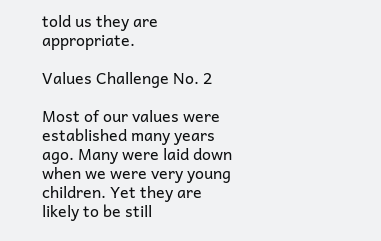told us they are appropriate.

Values Challenge No. 2

Most of our values were established many years ago. Many were laid down when we were very young children. Yet they are likely to be still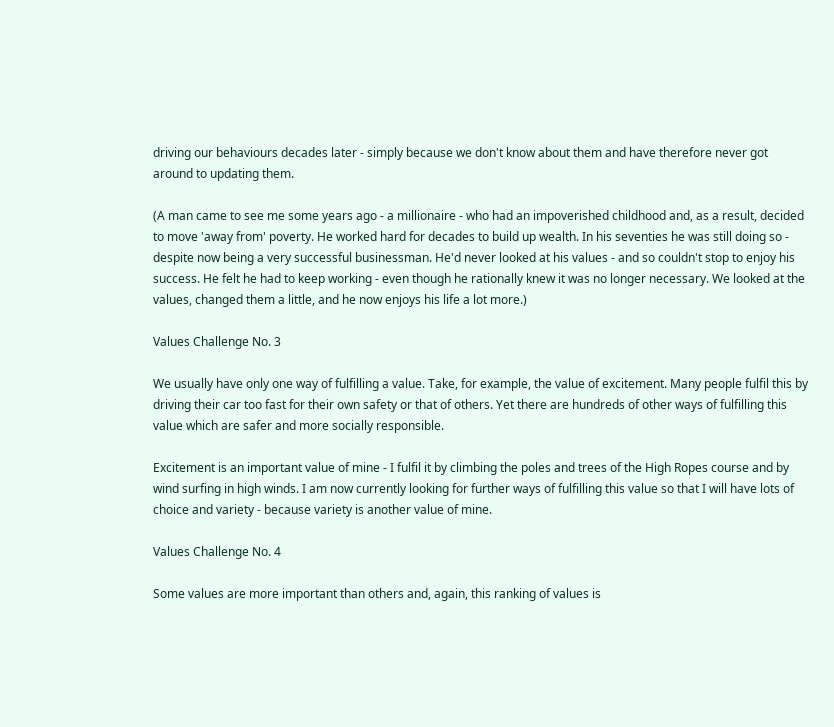driving our behaviours decades later - simply because we don't know about them and have therefore never got around to updating them.

(A man came to see me some years ago - a millionaire - who had an impoverished childhood and, as a result, decided to move 'away from' poverty. He worked hard for decades to build up wealth. In his seventies he was still doing so - despite now being a very successful businessman. He'd never looked at his values - and so couldn't stop to enjoy his success. He felt he had to keep working - even though he rationally knew it was no longer necessary. We looked at the values, changed them a little, and he now enjoys his life a lot more.)

Values Challenge No. 3

We usually have only one way of fulfilling a value. Take, for example, the value of excitement. Many people fulfil this by driving their car too fast for their own safety or that of others. Yet there are hundreds of other ways of fulfilling this value which are safer and more socially responsible.

Excitement is an important value of mine - I fulfil it by climbing the poles and trees of the High Ropes course and by wind surfing in high winds. I am now currently looking for further ways of fulfilling this value so that I will have lots of choice and variety - because variety is another value of mine.

Values Challenge No. 4

Some values are more important than others and, again, this ranking of values is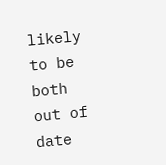likely to be both out of date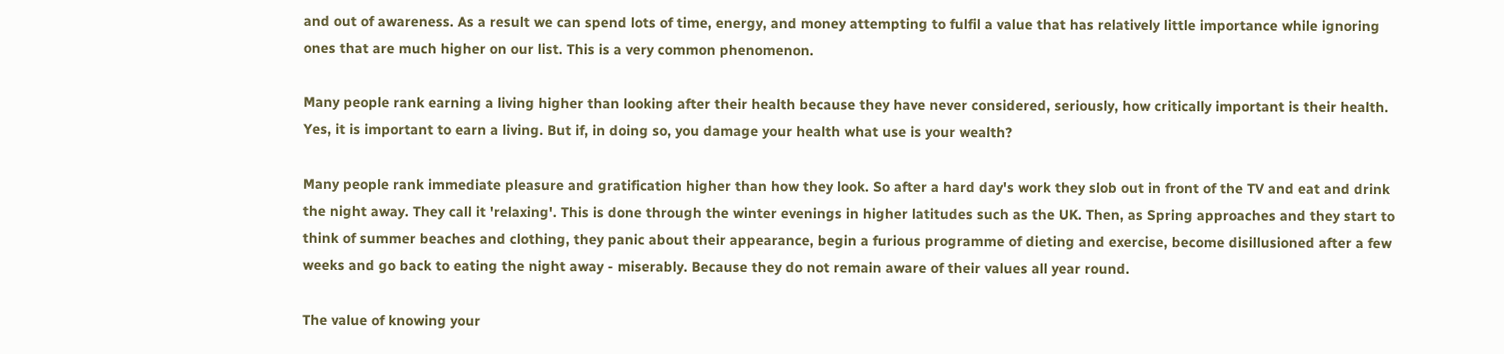and out of awareness. As a result we can spend lots of time, energy, and money attempting to fulfil a value that has relatively little importance while ignoring ones that are much higher on our list. This is a very common phenomenon.

Many people rank earning a living higher than looking after their health because they have never considered, seriously, how critically important is their health. Yes, it is important to earn a living. But if, in doing so, you damage your health what use is your wealth?

Many people rank immediate pleasure and gratification higher than how they look. So after a hard day's work they slob out in front of the TV and eat and drink the night away. They call it 'relaxing'. This is done through the winter evenings in higher latitudes such as the UK. Then, as Spring approaches and they start to think of summer beaches and clothing, they panic about their appearance, begin a furious programme of dieting and exercise, become disillusioned after a few weeks and go back to eating the night away - miserably. Because they do not remain aware of their values all year round.

The value of knowing your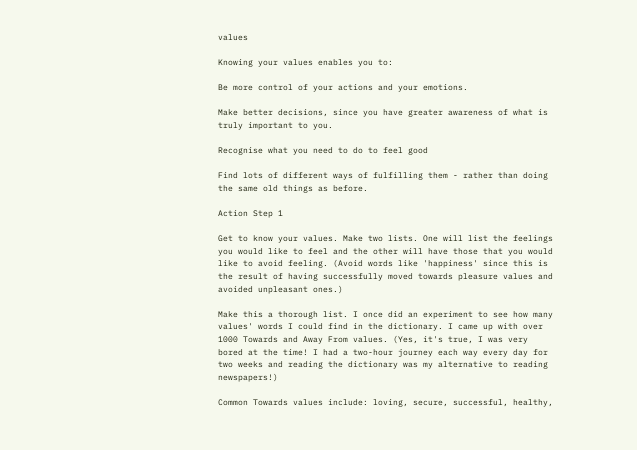values

Knowing your values enables you to:

Be more control of your actions and your emotions.

Make better decisions, since you have greater awareness of what is truly important to you.

Recognise what you need to do to feel good

Find lots of different ways of fulfilling them - rather than doing the same old things as before.

Action Step 1

Get to know your values. Make two lists. One will list the feelings you would like to feel and the other will have those that you would like to avoid feeling. (Avoid words like 'happiness' since this is the result of having successfully moved towards pleasure values and avoided unpleasant ones.)

Make this a thorough list. I once did an experiment to see how many values' words I could find in the dictionary. I came up with over 1000 Towards and Away From values. (Yes, it's true, I was very bored at the time! I had a two-hour journey each way every day for two weeks and reading the dictionary was my alternative to reading newspapers!)

Common Towards values include: loving, secure, successful, healthy,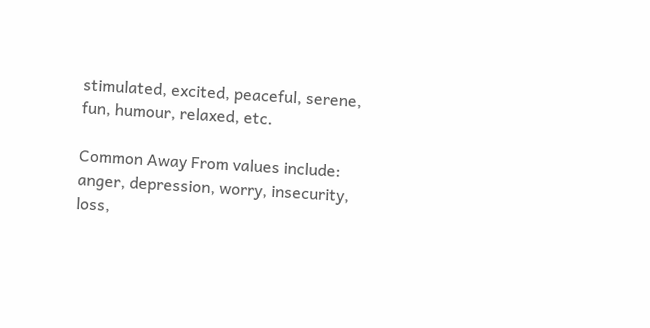stimulated, excited, peaceful, serene, fun, humour, relaxed, etc.

Common Away From values include: anger, depression, worry, insecurity, loss,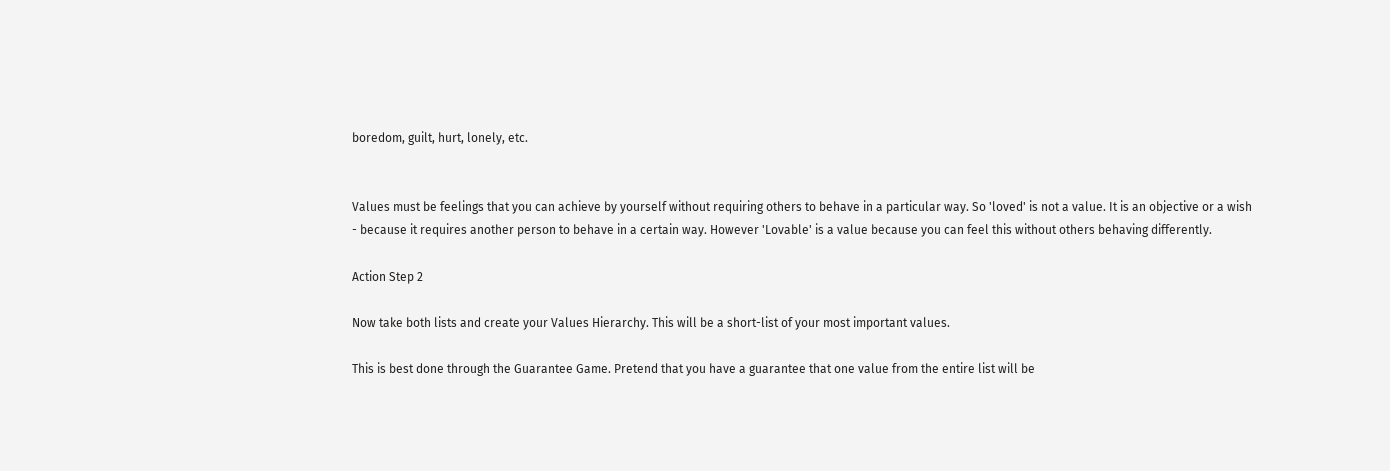boredom, guilt, hurt, lonely, etc.


Values must be feelings that you can achieve by yourself without requiring others to behave in a particular way. So 'loved' is not a value. It is an objective or a wish - because it requires another person to behave in a certain way. However 'Lovable' is a value because you can feel this without others behaving differently.

Action Step 2

Now take both lists and create your Values Hierarchy. This will be a short-list of your most important values.

This is best done through the Guarantee Game. Pretend that you have a guarantee that one value from the entire list will be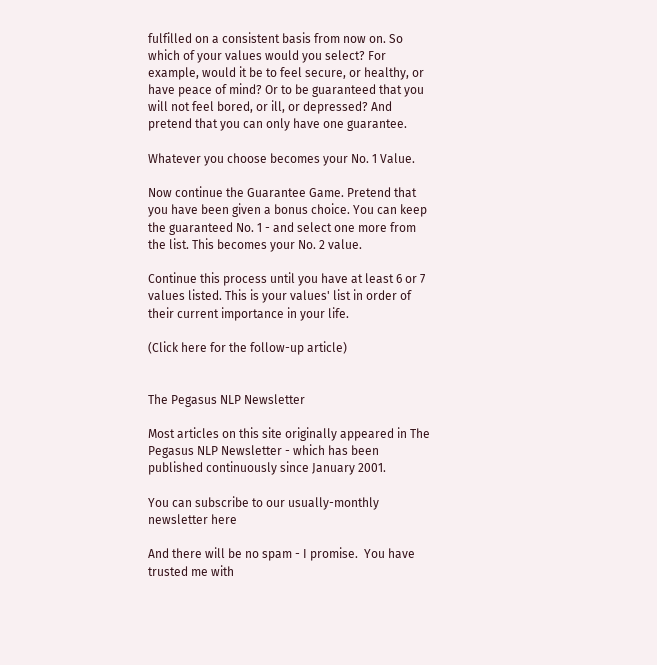fulfilled on a consistent basis from now on. So which of your values would you select? For example, would it be to feel secure, or healthy, or have peace of mind? Or to be guaranteed that you will not feel bored, or ill, or depressed? And pretend that you can only have one guarantee.

Whatever you choose becomes your No. 1 Value.

Now continue the Guarantee Game. Pretend that you have been given a bonus choice. You can keep the guaranteed No. 1 - and select one more from the list. This becomes your No. 2 value.

Continue this process until you have at least 6 or 7 values listed. This is your values' list in order of their current importance in your life.

(Click here for the follow-up article)


The Pegasus NLP Newsletter

Most articles on this site originally appeared in The Pegasus NLP Newsletter - which has been published continuously since January 2001.

You can subscribe to our usually-monthly newsletter here

And there will be no spam - I promise.  You have trusted me with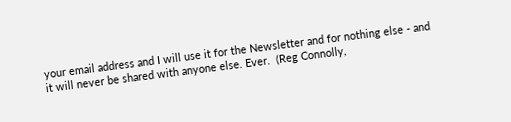your email address and I will use it for the Newsletter and for nothing else - and it will never be shared with anyone else. Ever.  (Reg Connolly,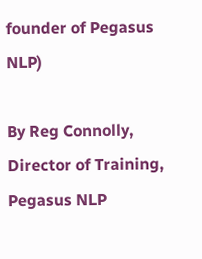founder of Pegasus NLP)

By Reg Connolly, Director of Training, Pegasus NLP